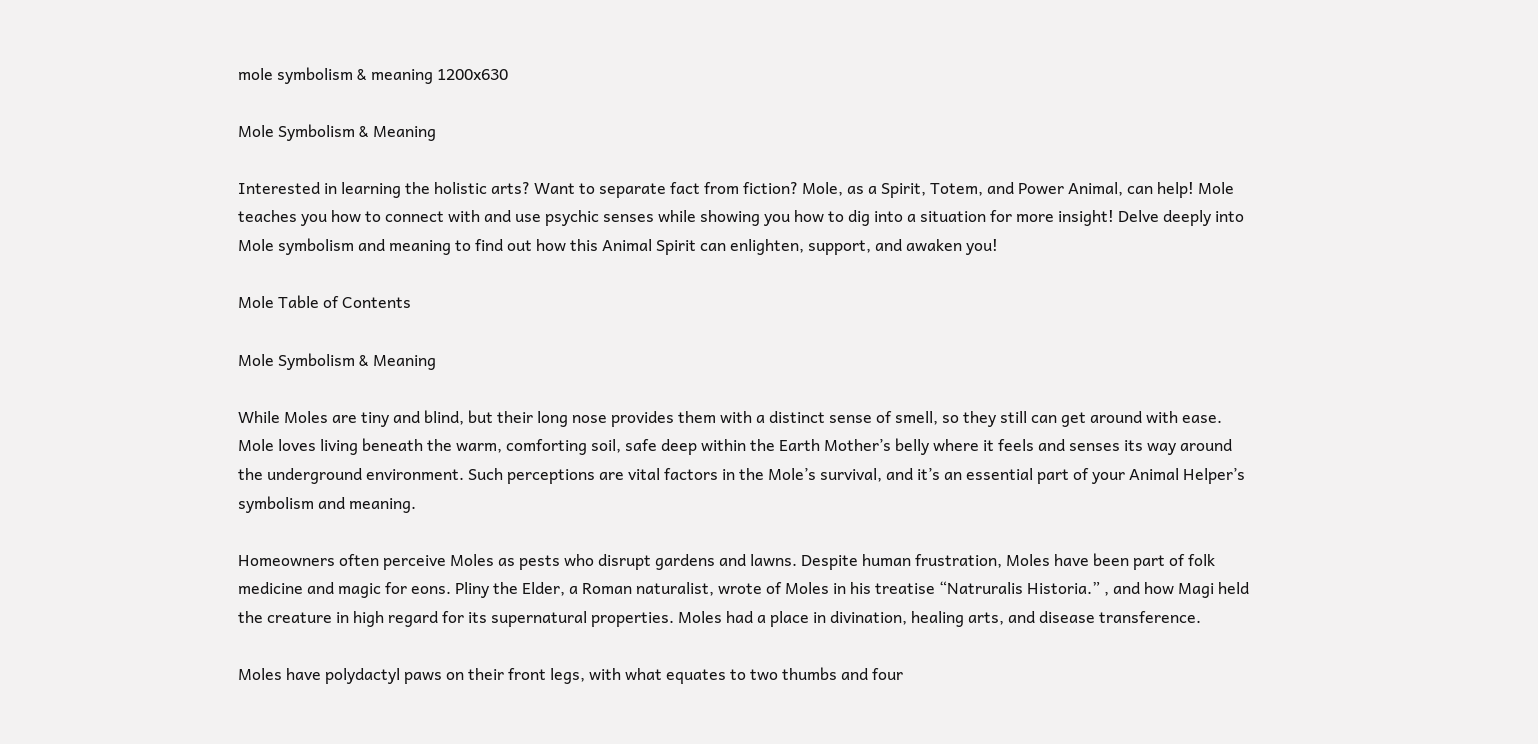mole symbolism & meaning 1200x630

Mole Symbolism & Meaning

Interested in learning the holistic arts? Want to separate fact from fiction? Mole, as a Spirit, Totem, and Power Animal, can help! Mole teaches you how to connect with and use psychic senses while showing you how to dig into a situation for more insight! Delve deeply into Mole symbolism and meaning to find out how this Animal Spirit can enlighten, support, and awaken you!

Mole Table of Contents

Mole Symbolism & Meaning

While Moles are tiny and blind, but their long nose provides them with a distinct sense of smell, so they still can get around with ease. Mole loves living beneath the warm, comforting soil, safe deep within the Earth Mother’s belly where it feels and senses its way around the underground environment. Such perceptions are vital factors in the Mole’s survival, and it’s an essential part of your Animal Helper’s symbolism and meaning.

Homeowners often perceive Moles as pests who disrupt gardens and lawns. Despite human frustration, Moles have been part of folk medicine and magic for eons. Pliny the Elder, a Roman naturalist, wrote of Moles in his treatise “Natruralis Historia.” , and how Magi held the creature in high regard for its supernatural properties. Moles had a place in divination, healing arts, and disease transference.

Moles have polydactyl paws on their front legs, with what equates to two thumbs and four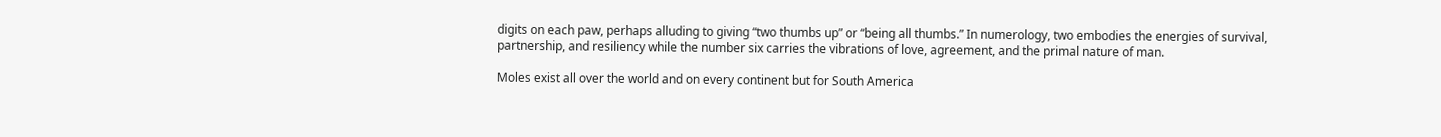digits on each paw, perhaps alluding to giving “two thumbs up” or “being all thumbs.” In numerology, two embodies the energies of survival, partnership, and resiliency while the number six carries the vibrations of love, agreement, and the primal nature of man.

Moles exist all over the world and on every continent but for South America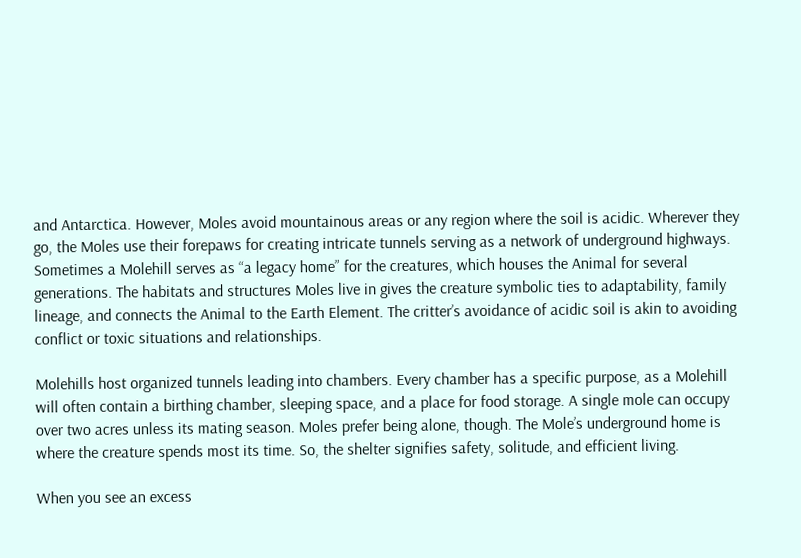and Antarctica. However, Moles avoid mountainous areas or any region where the soil is acidic. Wherever they go, the Moles use their forepaws for creating intricate tunnels serving as a network of underground highways. Sometimes a Molehill serves as “a legacy home” for the creatures, which houses the Animal for several generations. The habitats and structures Moles live in gives the creature symbolic ties to adaptability, family lineage, and connects the Animal to the Earth Element. The critter’s avoidance of acidic soil is akin to avoiding conflict or toxic situations and relationships.

Molehills host organized tunnels leading into chambers. Every chamber has a specific purpose, as a Molehill will often contain a birthing chamber, sleeping space, and a place for food storage. A single mole can occupy over two acres unless its mating season. Moles prefer being alone, though. The Mole’s underground home is where the creature spends most its time. So, the shelter signifies safety, solitude, and efficient living.

When you see an excess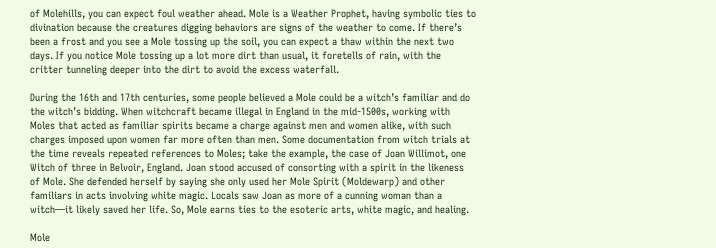of Molehills, you can expect foul weather ahead. Mole is a Weather Prophet, having symbolic ties to divination because the creatures digging behaviors are signs of the weather to come. If there’s been a frost and you see a Mole tossing up the soil, you can expect a thaw within the next two days. If you notice Mole tossing up a lot more dirt than usual, it foretells of rain, with the critter tunneling deeper into the dirt to avoid the excess waterfall.

During the 16th and 17th centuries, some people believed a Mole could be a witch’s familiar and do the witch’s bidding. When witchcraft became illegal in England in the mid-1500s, working with Moles that acted as familiar spirits became a charge against men and women alike, with such charges imposed upon women far more often than men. Some documentation from witch trials at the time reveals repeated references to Moles; take the example, the case of Joan Willimot, one Witch of three in Belvoir, England. Joan stood accused of consorting with a spirit in the likeness of Mole. She defended herself by saying she only used her Mole Spirit (Moldewarp) and other familiars in acts involving white magic. Locals saw Joan as more of a cunning woman than a witch—it likely saved her life. So, Mole earns ties to the esoteric arts, white magic, and healing.

Mole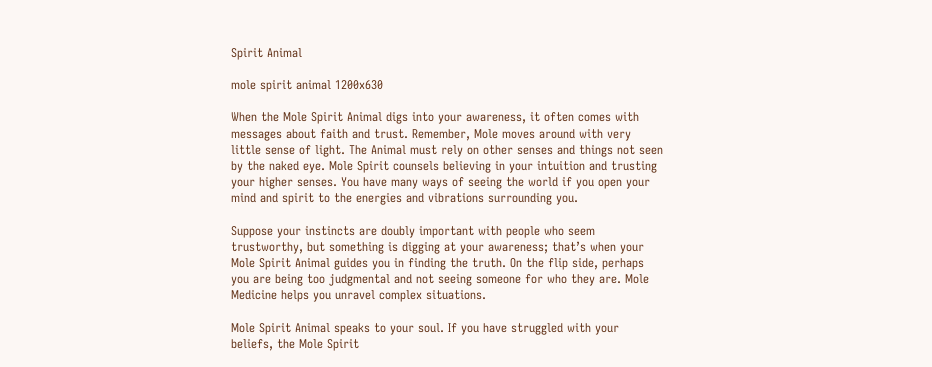Spirit Animal

mole spirit animal 1200x630

When the Mole Spirit Animal digs into your awareness, it often comes with messages about faith and trust. Remember, Mole moves around with very little sense of light. The Animal must rely on other senses and things not seen by the naked eye. Mole Spirit counsels believing in your intuition and trusting your higher senses. You have many ways of seeing the world if you open your mind and spirit to the energies and vibrations surrounding you.

Suppose your instincts are doubly important with people who seem trustworthy, but something is digging at your awareness; that’s when your Mole Spirit Animal guides you in finding the truth. On the flip side, perhaps you are being too judgmental and not seeing someone for who they are. Mole Medicine helps you unravel complex situations.

Mole Spirit Animal speaks to your soul. If you have struggled with your beliefs, the Mole Spirit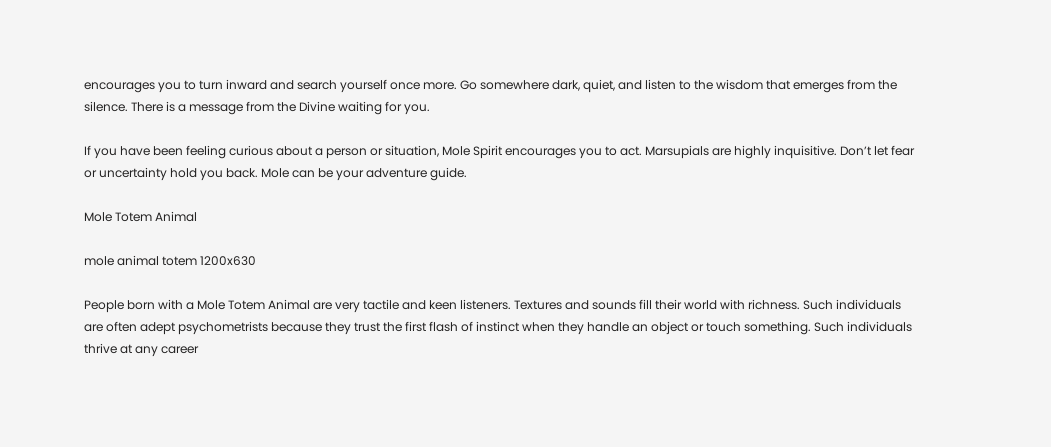encourages you to turn inward and search yourself once more. Go somewhere dark, quiet, and listen to the wisdom that emerges from the silence. There is a message from the Divine waiting for you.

If you have been feeling curious about a person or situation, Mole Spirit encourages you to act. Marsupials are highly inquisitive. Don’t let fear or uncertainty hold you back. Mole can be your adventure guide.

Mole Totem Animal

mole animal totem 1200x630

People born with a Mole Totem Animal are very tactile and keen listeners. Textures and sounds fill their world with richness. Such individuals are often adept psychometrists because they trust the first flash of instinct when they handle an object or touch something. Such individuals thrive at any career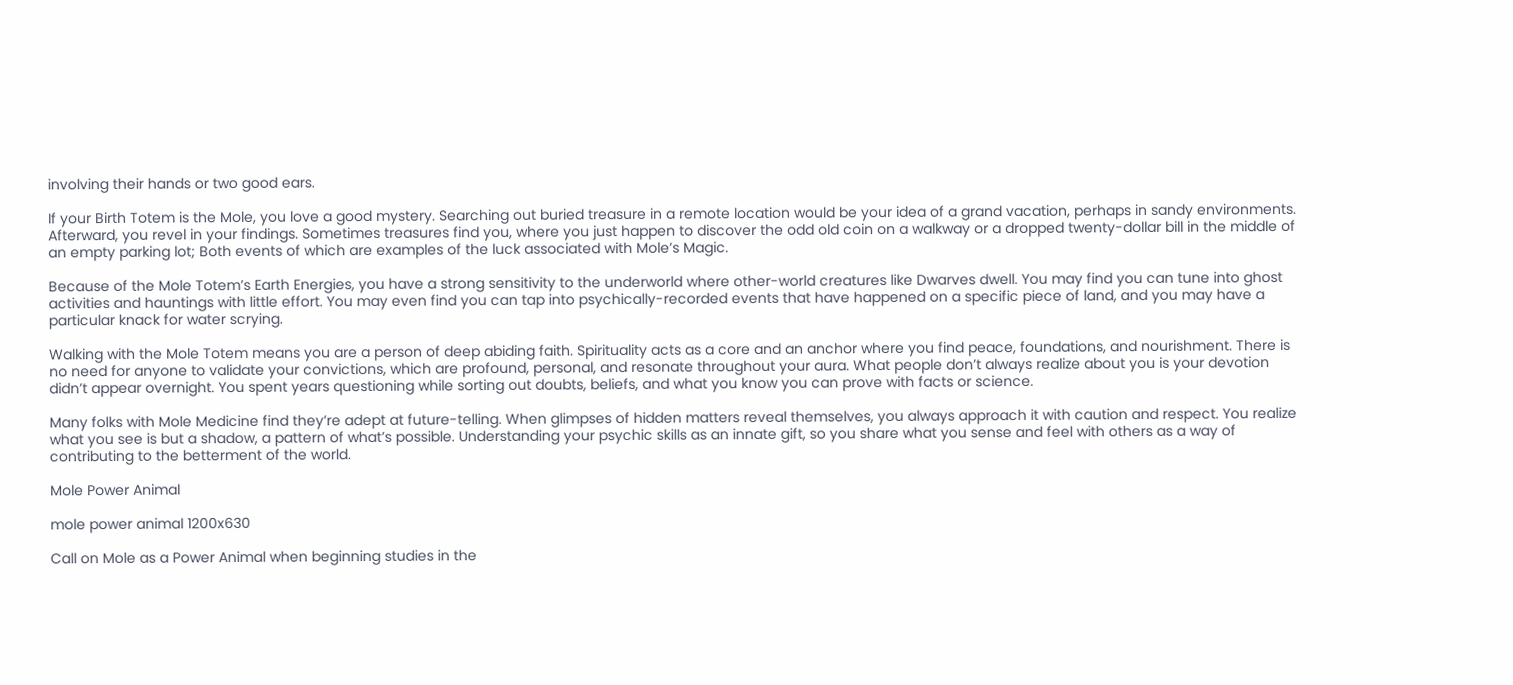involving their hands or two good ears.

If your Birth Totem is the Mole, you love a good mystery. Searching out buried treasure in a remote location would be your idea of a grand vacation, perhaps in sandy environments. Afterward, you revel in your findings. Sometimes treasures find you, where you just happen to discover the odd old coin on a walkway or a dropped twenty-dollar bill in the middle of an empty parking lot; Both events of which are examples of the luck associated with Mole’s Magic.

Because of the Mole Totem’s Earth Energies, you have a strong sensitivity to the underworld where other-world creatures like Dwarves dwell. You may find you can tune into ghost activities and hauntings with little effort. You may even find you can tap into psychically-recorded events that have happened on a specific piece of land, and you may have a particular knack for water scrying.

Walking with the Mole Totem means you are a person of deep abiding faith. Spirituality acts as a core and an anchor where you find peace, foundations, and nourishment. There is no need for anyone to validate your convictions, which are profound, personal, and resonate throughout your aura. What people don’t always realize about you is your devotion didn’t appear overnight. You spent years questioning while sorting out doubts, beliefs, and what you know you can prove with facts or science.

Many folks with Mole Medicine find they’re adept at future-telling. When glimpses of hidden matters reveal themselves, you always approach it with caution and respect. You realize what you see is but a shadow, a pattern of what’s possible. Understanding your psychic skills as an innate gift, so you share what you sense and feel with others as a way of contributing to the betterment of the world.

Mole Power Animal

mole power animal 1200x630

Call on Mole as a Power Animal when beginning studies in the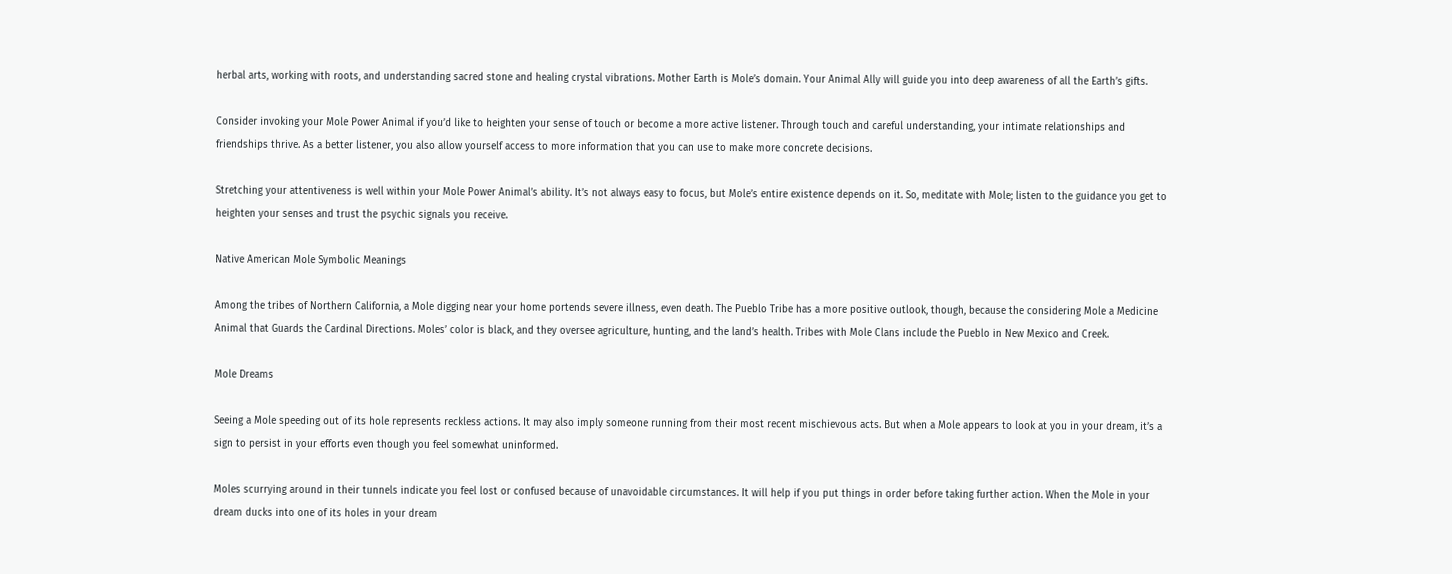herbal arts, working with roots, and understanding sacred stone and healing crystal vibrations. Mother Earth is Mole’s domain. Your Animal Ally will guide you into deep awareness of all the Earth’s gifts.

Consider invoking your Mole Power Animal if you’d like to heighten your sense of touch or become a more active listener. Through touch and careful understanding, your intimate relationships and friendships thrive. As a better listener, you also allow yourself access to more information that you can use to make more concrete decisions.

Stretching your attentiveness is well within your Mole Power Animal’s ability. It’s not always easy to focus, but Mole’s entire existence depends on it. So, meditate with Mole; listen to the guidance you get to heighten your senses and trust the psychic signals you receive.

Native American Mole Symbolic Meanings

Among the tribes of Northern California, a Mole digging near your home portends severe illness, even death. The Pueblo Tribe has a more positive outlook, though, because the considering Mole a Medicine Animal that Guards the Cardinal Directions. Moles’ color is black, and they oversee agriculture, hunting, and the land’s health. Tribes with Mole Clans include the Pueblo in New Mexico and Creek.

Mole Dreams

Seeing a Mole speeding out of its hole represents reckless actions. It may also imply someone running from their most recent mischievous acts. But when a Mole appears to look at you in your dream, it’s a sign to persist in your efforts even though you feel somewhat uninformed.

Moles scurrying around in their tunnels indicate you feel lost or confused because of unavoidable circumstances. It will help if you put things in order before taking further action. When the Mole in your dream ducks into one of its holes in your dream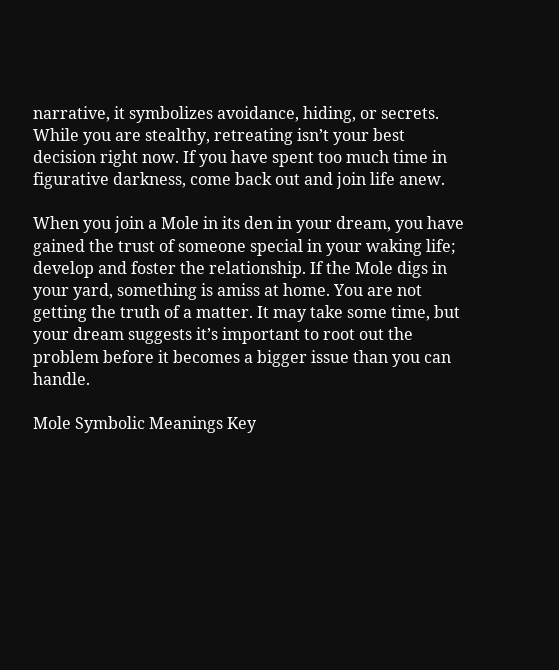narrative, it symbolizes avoidance, hiding, or secrets. While you are stealthy, retreating isn’t your best decision right now. If you have spent too much time in figurative darkness, come back out and join life anew.

When you join a Mole in its den in your dream, you have gained the trust of someone special in your waking life; develop and foster the relationship. If the Mole digs in your yard, something is amiss at home. You are not getting the truth of a matter. It may take some time, but your dream suggests it’s important to root out the problem before it becomes a bigger issue than you can handle.

Mole Symbolic Meanings Key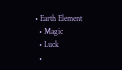• Earth Element
  • Magic
  • Luck
  •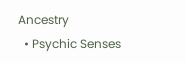Ancestry
  • Psychic Senses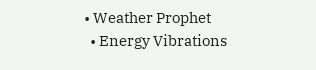• Weather Prophet
  • Energy Vibrations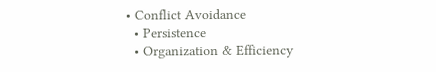• Conflict Avoidance
  • Persistence
  • Organization & Efficiency